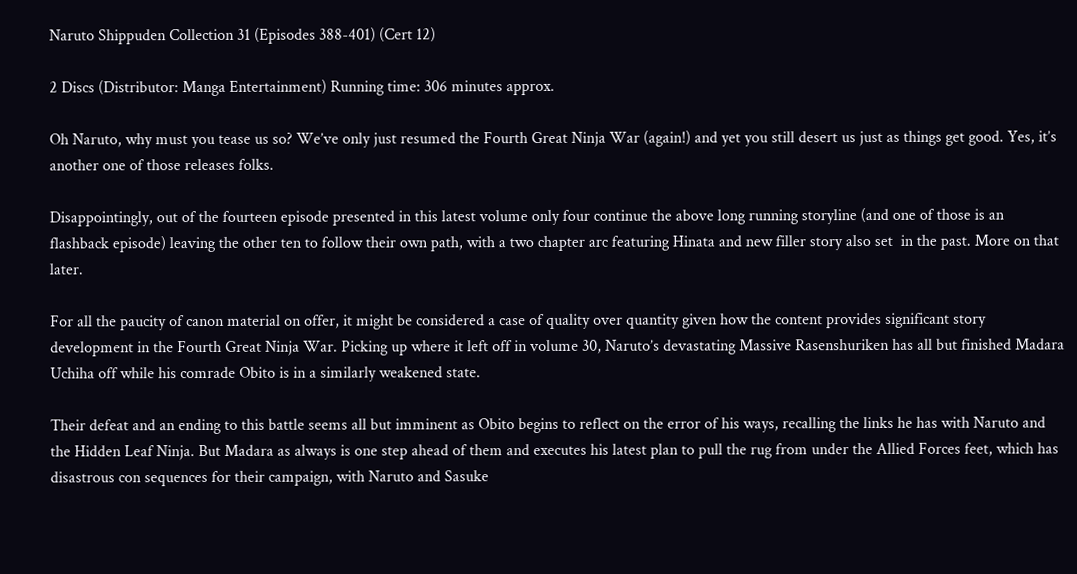Naruto Shippuden Collection 31 (Episodes 388-401) (Cert 12)

2 Discs (Distributor: Manga Entertainment) Running time: 306 minutes approx.

Oh Naruto, why must you tease us so? We’ve only just resumed the Fourth Great Ninja War (again!) and yet you still desert us just as things get good. Yes, it’s another one of those releases folks.

Disappointingly, out of the fourteen episode presented in this latest volume only four continue the above long running storyline (and one of those is an flashback episode) leaving the other ten to follow their own path, with a two chapter arc featuring Hinata and new filler story also set  in the past. More on that later.

For all the paucity of canon material on offer, it might be considered a case of quality over quantity given how the content provides significant story development in the Fourth Great Ninja War. Picking up where it left off in volume 30, Naruto’s devastating Massive Rasenshuriken has all but finished Madara Uchiha off while his comrade Obito is in a similarly weakened state.

Their defeat and an ending to this battle seems all but imminent as Obito begins to reflect on the error of his ways, recalling the links he has with Naruto and the Hidden Leaf Ninja. But Madara as always is one step ahead of them and executes his latest plan to pull the rug from under the Allied Forces feet, which has disastrous con sequences for their campaign, with Naruto and Sasuke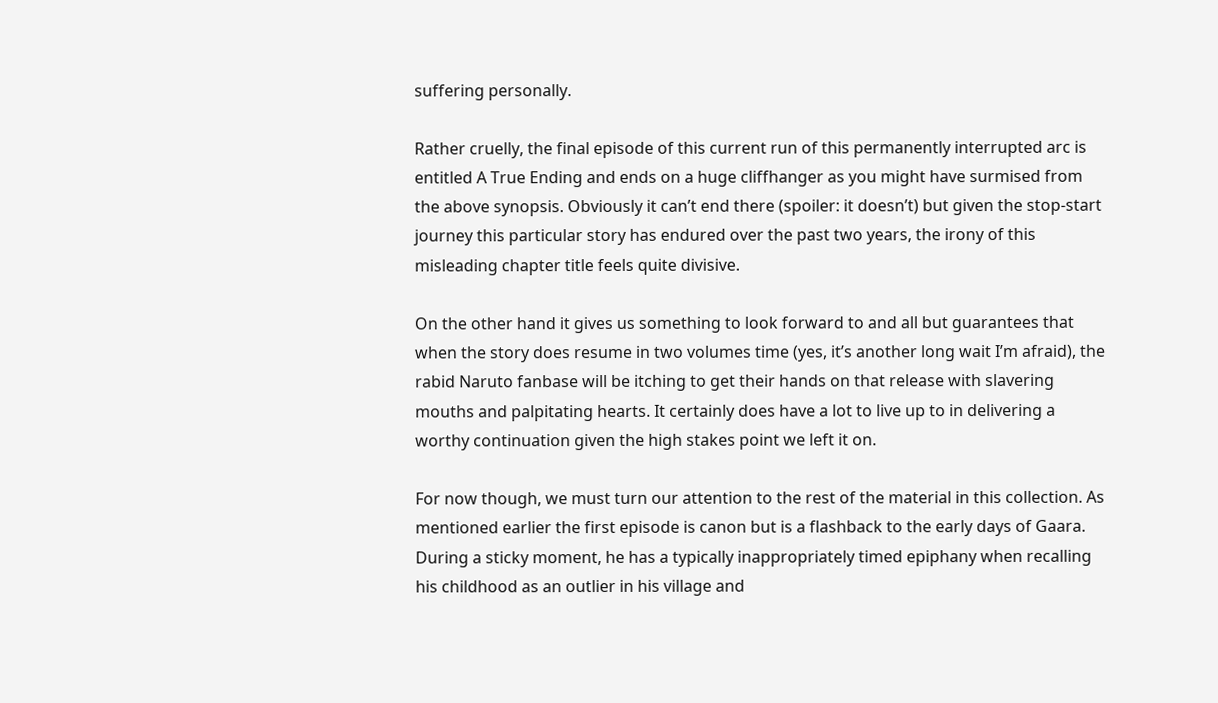suffering personally.

Rather cruelly, the final episode of this current run of this permanently interrupted arc is entitled A True Ending and ends on a huge cliffhanger as you might have surmised from the above synopsis. Obviously it can’t end there (spoiler: it doesn’t) but given the stop-start journey this particular story has endured over the past two years, the irony of this misleading chapter title feels quite divisive.

On the other hand it gives us something to look forward to and all but guarantees that when the story does resume in two volumes time (yes, it’s another long wait I’m afraid), the rabid Naruto fanbase will be itching to get their hands on that release with slavering mouths and palpitating hearts. It certainly does have a lot to live up to in delivering a worthy continuation given the high stakes point we left it on.

For now though, we must turn our attention to the rest of the material in this collection. As mentioned earlier the first episode is canon but is a flashback to the early days of Gaara. During a sticky moment, he has a typically inappropriately timed epiphany when recalling his childhood as an outlier in his village and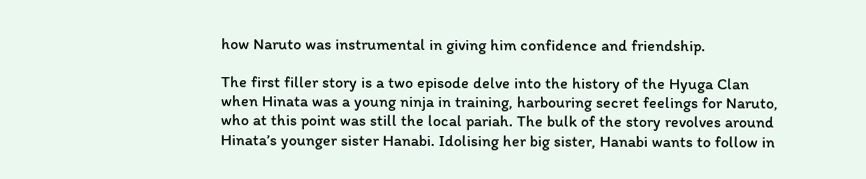how Naruto was instrumental in giving him confidence and friendship.

The first filler story is a two episode delve into the history of the Hyuga Clan when Hinata was a young ninja in training, harbouring secret feelings for Naruto, who at this point was still the local pariah. The bulk of the story revolves around Hinata’s younger sister Hanabi. Idolising her big sister, Hanabi wants to follow in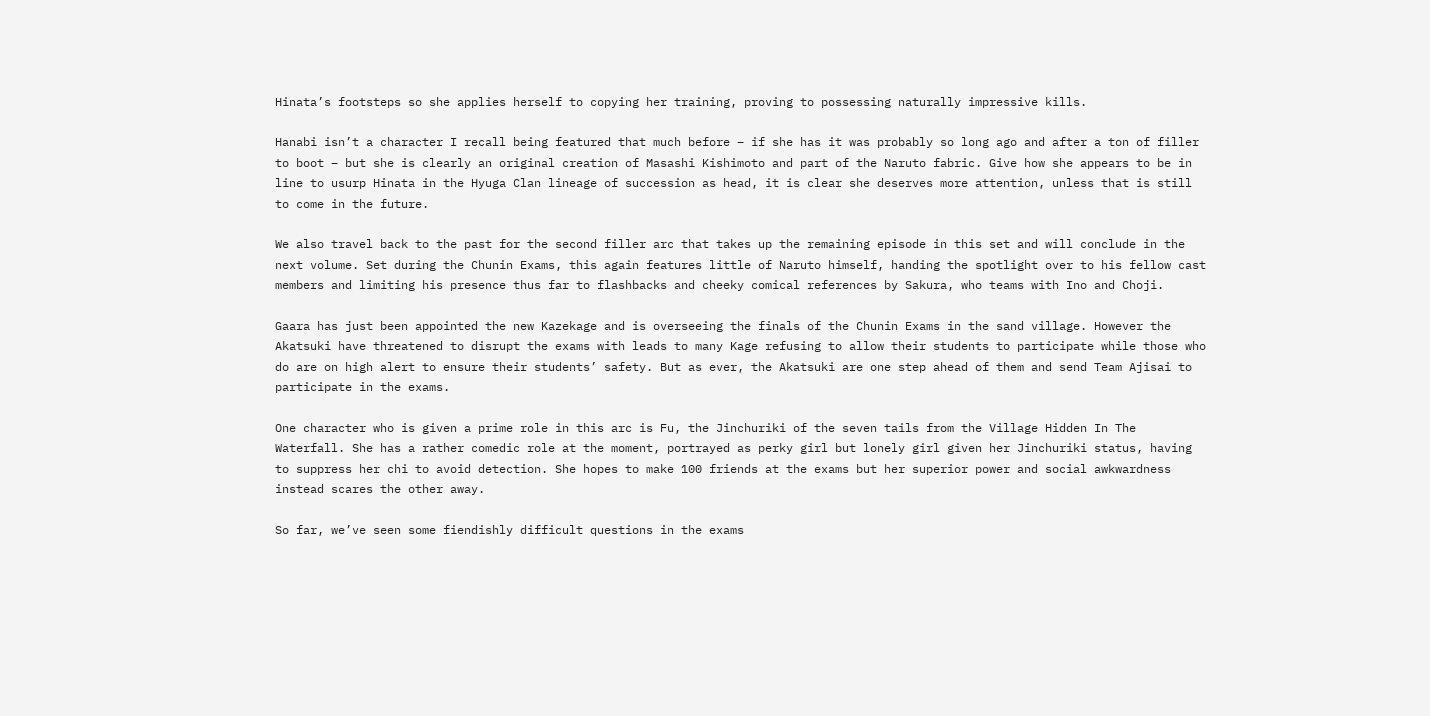Hinata’s footsteps so she applies herself to copying her training, proving to possessing naturally impressive kills.

Hanabi isn’t a character I recall being featured that much before – if she has it was probably so long ago and after a ton of filler to boot – but she is clearly an original creation of Masashi Kishimoto and part of the Naruto fabric. Give how she appears to be in line to usurp Hinata in the Hyuga Clan lineage of succession as head, it is clear she deserves more attention, unless that is still to come in the future.

We also travel back to the past for the second filler arc that takes up the remaining episode in this set and will conclude in the next volume. Set during the Chunin Exams, this again features little of Naruto himself, handing the spotlight over to his fellow cast members and limiting his presence thus far to flashbacks and cheeky comical references by Sakura, who teams with Ino and Choji.

Gaara has just been appointed the new Kazekage and is overseeing the finals of the Chunin Exams in the sand village. However the Akatsuki have threatened to disrupt the exams with leads to many Kage refusing to allow their students to participate while those who do are on high alert to ensure their students’ safety. But as ever, the Akatsuki are one step ahead of them and send Team Ajisai to participate in the exams.

One character who is given a prime role in this arc is Fu, the Jinchuriki of the seven tails from the Village Hidden In The Waterfall. She has a rather comedic role at the moment, portrayed as perky girl but lonely girl given her Jinchuriki status, having to suppress her chi to avoid detection. She hopes to make 100 friends at the exams but her superior power and social awkwardness instead scares the other away.

So far, we’ve seen some fiendishly difficult questions in the exams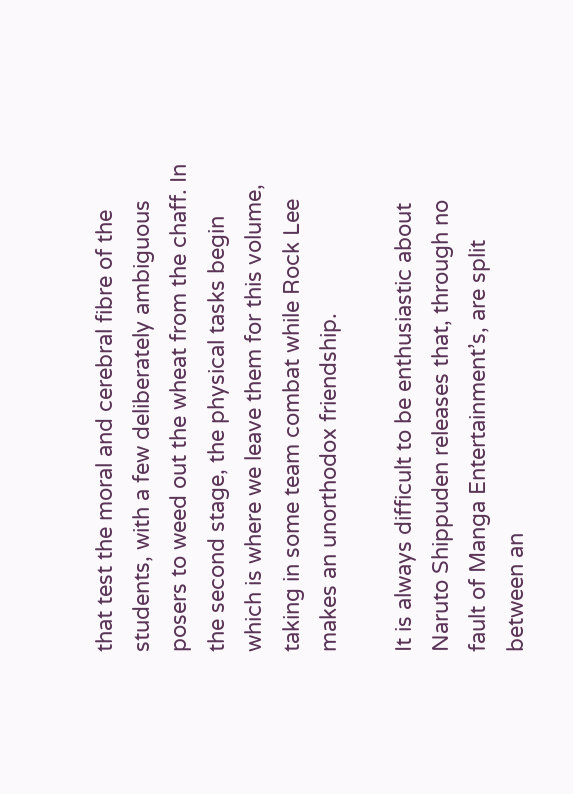that test the moral and cerebral fibre of the students, with a few deliberately ambiguous posers to weed out the wheat from the chaff. In the second stage, the physical tasks begin which is where we leave them for this volume, taking in some team combat while Rock Lee makes an unorthodox friendship.

It is always difficult to be enthusiastic about Naruto Shippuden releases that, through no fault of Manga Entertainment’s, are split between an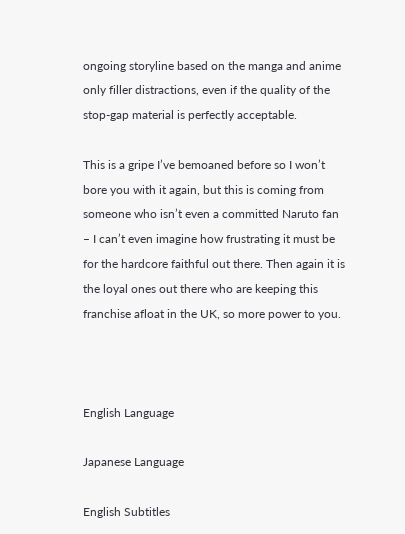ongoing storyline based on the manga and anime only filler distractions, even if the quality of the stop-gap material is perfectly acceptable.

This is a gripe I’ve bemoaned before so I won’t bore you with it again, but this is coming from someone who isn’t even a committed Naruto fan – I can’t even imagine how frustrating it must be for the hardcore faithful out there. Then again it is the loyal ones out there who are keeping this franchise afloat in the UK, so more power to you.



English Language

Japanese Language

English Subtitles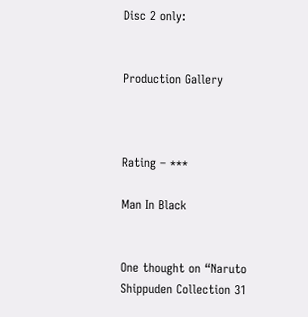Disc 2 only:


Production Gallery



Rating – ***

Man In Black


One thought on “Naruto Shippuden Collection 31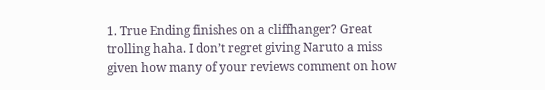1. True Ending finishes on a cliffhanger? Great trolling haha. I don’t regret giving Naruto a miss given how many of your reviews comment on how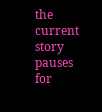the current story pauses for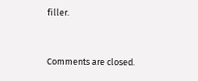filler.


Comments are closed.